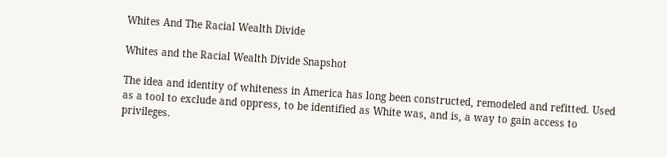Whites And The Racial Wealth Divide

Whites and the Racial Wealth Divide Snapshot

The idea and identity of whiteness in America has long been constructed, remodeled and refitted. Used as a tool to exclude and oppress, to be identified as White was, and is, a way to gain access to privileges.